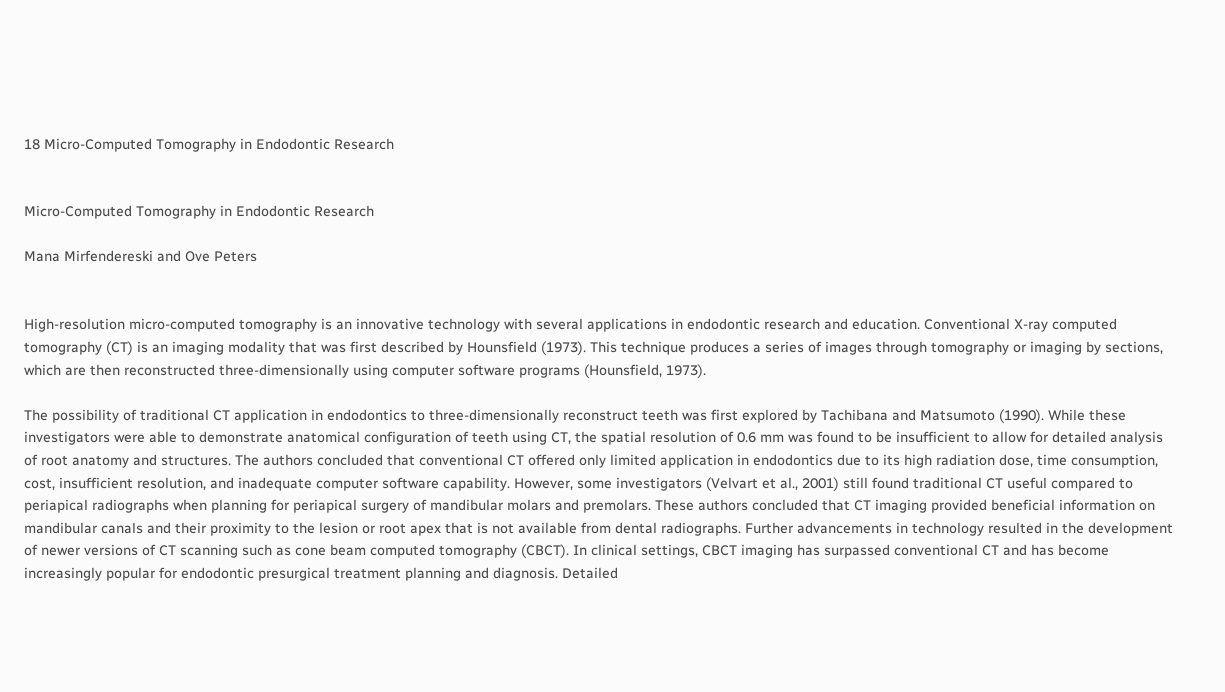18 Micro-Computed Tomography in Endodontic Research


Micro-Computed Tomography in Endodontic Research

Mana Mirfendereski and Ove Peters


High-resolution micro-computed tomography is an innovative technology with several applications in endodontic research and education. Conventional X-ray computed tomography (CT) is an imaging modality that was first described by Hounsfield (1973). This technique produces a series of images through tomography or imaging by sections, which are then reconstructed three-dimensionally using computer software programs (Hounsfield, 1973).

The possibility of traditional CT application in endodontics to three-dimensionally reconstruct teeth was first explored by Tachibana and Matsumoto (1990). While these investigators were able to demonstrate anatomical configuration of teeth using CT, the spatial resolution of 0.6 mm was found to be insufficient to allow for detailed analysis of root anatomy and structures. The authors concluded that conventional CT offered only limited application in endodontics due to its high radiation dose, time consumption, cost, insufficient resolution, and inadequate computer software capability. However, some investigators (Velvart et al., 2001) still found traditional CT useful compared to periapical radiographs when planning for periapical surgery of mandibular molars and premolars. These authors concluded that CT imaging provided beneficial information on mandibular canals and their proximity to the lesion or root apex that is not available from dental radiographs. Further advancements in technology resulted in the development of newer versions of CT scanning such as cone beam computed tomography (CBCT). In clinical settings, CBCT imaging has surpassed conventional CT and has become increasingly popular for endodontic presurgical treatment planning and diagnosis. Detailed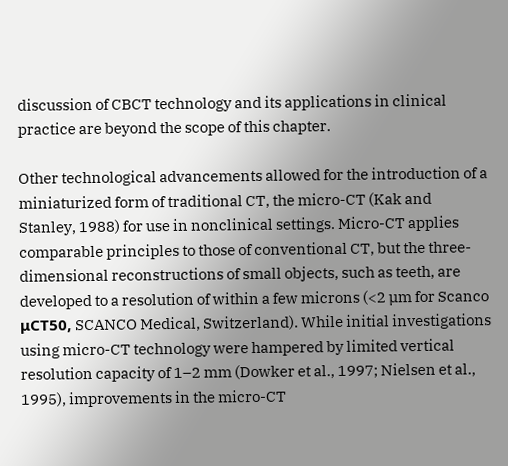discussion of CBCT technology and its applications in clinical practice are beyond the scope of this chapter.

Other technological advancements allowed for the introduction of a miniaturized form of traditional CT, the micro-CT (Kak and Stanley, 1988) for use in nonclinical settings. Micro-CT applies comparable principles to those of conventional CT, but the three-dimensional reconstructions of small objects, such as teeth, are developed to a resolution of within a few microns (<2 µm for Scanco μCT50, SCANCO Medical, Switzerland). While initial investigations using micro-CT technology were hampered by limited vertical resolution capacity of 1–2 mm (Dowker et al., 1997; Nielsen et al., 1995), improvements in the micro-CT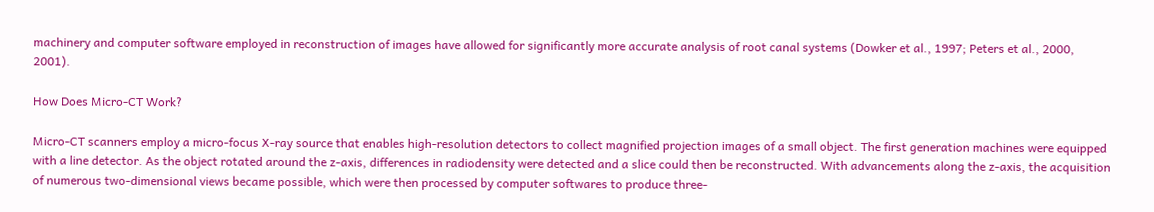machinery and computer software employed in reconstruction of images have allowed for significantly more accurate analysis of root canal systems (Dowker et al., 1997; Peters et al., 2000, 2001).

How Does Micro-CT Work?

Micro-CT scanners employ a micro-focus X-ray source that enables high-resolution detectors to collect magnified projection images of a small object. The first generation machines were equipped with a line detector. As the object rotated around the z-axis, differences in radiodensity were detected and a slice could then be reconstructed. With advancements along the z-axis, the acquisition of numerous two-dimensional views became possible, which were then processed by computer softwares to produce three-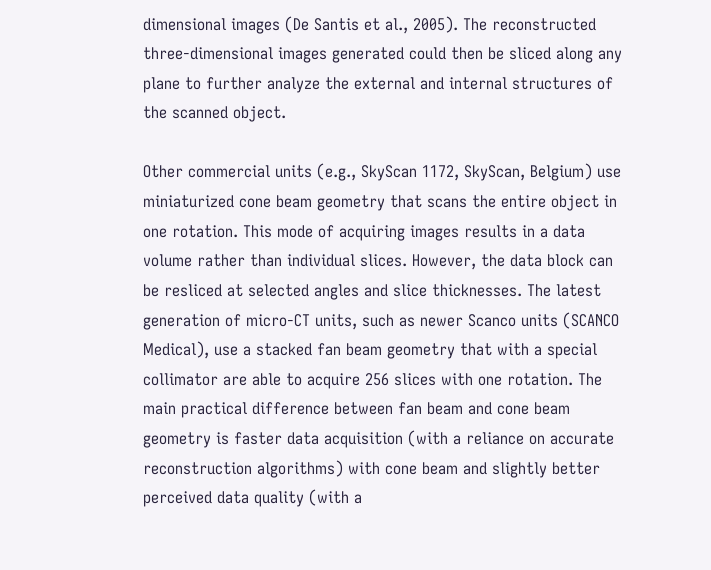dimensional images (De Santis et al., 2005). The reconstructed three-dimensional images generated could then be sliced along any plane to further analyze the external and internal structures of the scanned object.

Other commercial units (e.g., SkyScan 1172, SkyScan, Belgium) use miniaturized cone beam geometry that scans the entire object in one rotation. This mode of acquiring images results in a data volume rather than individual slices. However, the data block can be resliced at selected angles and slice thicknesses. The latest generation of micro-CT units, such as newer Scanco units (SCANCO Medical), use a stacked fan beam geometry that with a special collimator are able to acquire 256 slices with one rotation. The main practical difference between fan beam and cone beam geometry is faster data acquisition (with a reliance on accurate reconstruction algorithms) with cone beam and slightly better perceived data quality (with a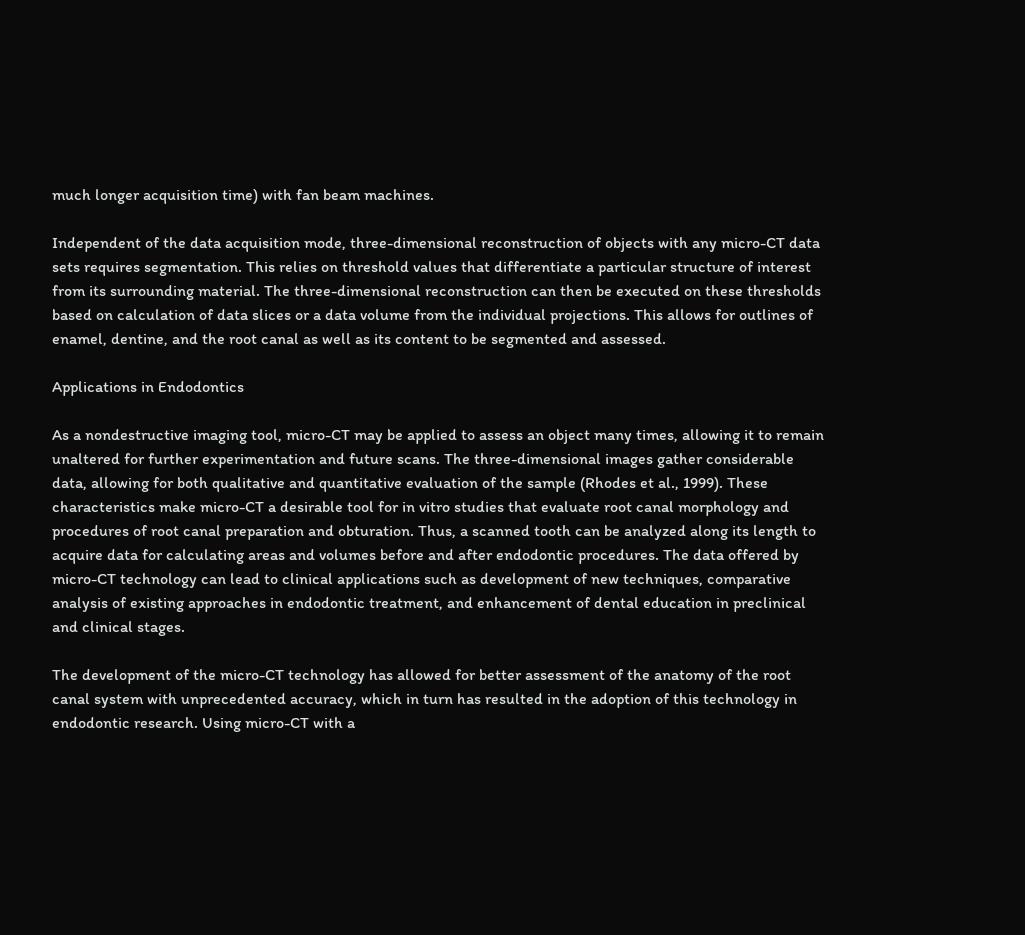much longer acquisition time) with fan beam machines.

Independent of the data acquisition mode, three-dimensional reconstruction of objects with any micro-CT data sets requires segmentation. This relies on threshold values that differentiate a particular structure of interest from its surrounding material. The three-dimensional reconstruction can then be executed on these thresholds based on calculation of data slices or a data volume from the individual projections. This allows for outlines of enamel, dentine, and the root canal as well as its content to be segmented and assessed.

Applications in Endodontics

As a nondestructive imaging tool, micro-CT may be applied to assess an object many times, allowing it to remain unaltered for further experimentation and future scans. The three-dimensional images gather considerable data, allowing for both qualitative and quantitative evaluation of the sample (Rhodes et al., 1999). These characteristics make micro-CT a desirable tool for in vitro studies that evaluate root canal morphology and procedures of root canal preparation and obturation. Thus, a scanned tooth can be analyzed along its length to acquire data for calculating areas and volumes before and after endodontic procedures. The data offered by micro-CT technology can lead to clinical applications such as development of new techniques, comparative analysis of existing approaches in endodontic treatment, and enhancement of dental education in preclinical and clinical stages.

The development of the micro-CT technology has allowed for better assessment of the anatomy of the root canal system with unprecedented accuracy, which in turn has resulted in the adoption of this technology in endodontic research. Using micro-CT with a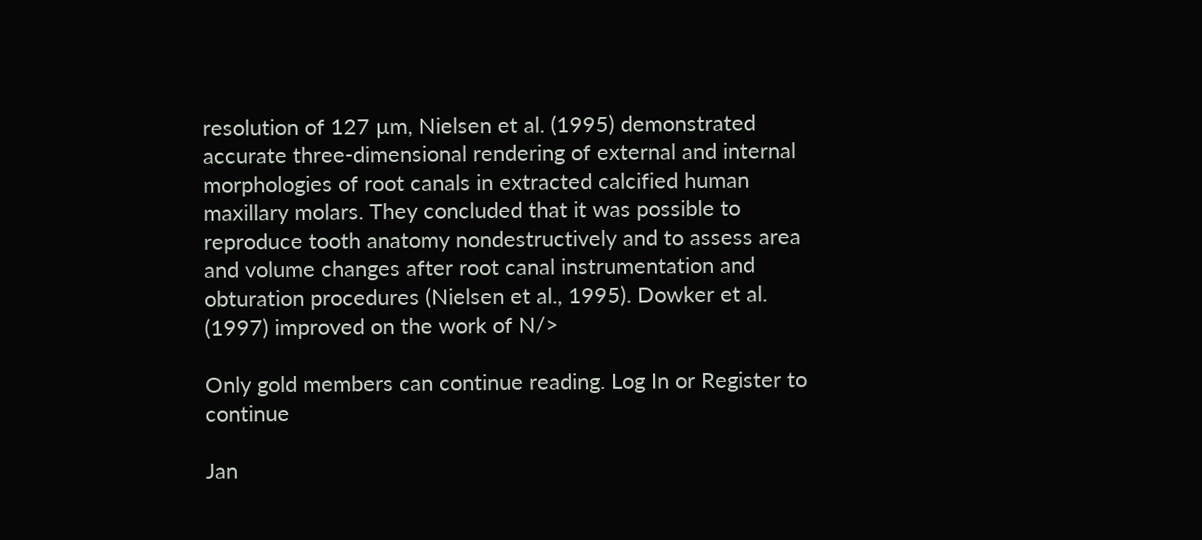resolution of 127 µm, Nielsen et al. (1995) demonstrated accurate three-dimensional rendering of external and internal morphologies of root canals in extracted calcified human maxillary molars. They concluded that it was possible to reproduce tooth anatomy nondestructively and to assess area and volume changes after root canal instrumentation and obturation procedures (Nielsen et al., 1995). Dowker et al. (1997) improved on the work of N/>

Only gold members can continue reading. Log In or Register to continue

Jan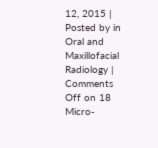12, 2015 | Posted by in Oral and Maxillofacial Radiology | Comments Off on 18 Micro-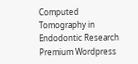Computed Tomography in Endodontic Research
Premium Wordpress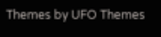Themes by UFO Themes